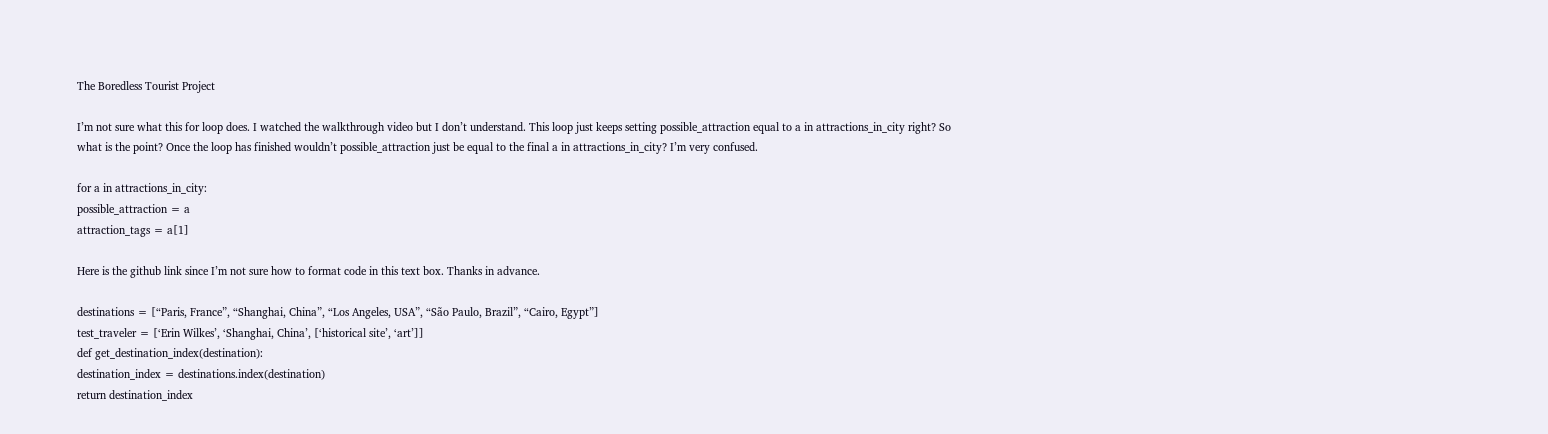The Boredless Tourist Project

I’m not sure what this for loop does. I watched the walkthrough video but I don’t understand. This loop just keeps setting possible_attraction equal to a in attractions_in_city right? So what is the point? Once the loop has finished wouldn’t possible_attraction just be equal to the final a in attractions_in_city? I’m very confused.

for a in attractions_in_city:
possible_attraction = a
attraction_tags = a[1]

Here is the github link since I’m not sure how to format code in this text box. Thanks in advance.

destinations = [“Paris, France”, “Shanghai, China”, “Los Angeles, USA”, “São Paulo, Brazil”, “Cairo, Egypt”]
test_traveler = [‘Erin Wilkes’, ‘Shanghai, China’, [‘historical site’, ‘art’]]
def get_destination_index(destination):
destination_index = destinations.index(destination)
return destination_index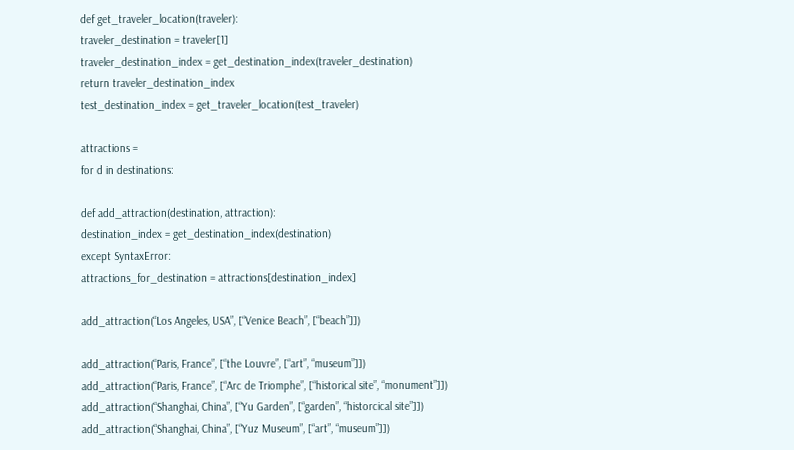def get_traveler_location(traveler):
traveler_destination = traveler[1]
traveler_destination_index = get_destination_index(traveler_destination)
return traveler_destination_index
test_destination_index = get_traveler_location(test_traveler)

attractions =
for d in destinations:

def add_attraction(destination, attraction):
destination_index = get_destination_index(destination)
except SyntaxError:
attractions_for_destination = attractions[destination_index]

add_attraction(“Los Angeles, USA”, [“Venice Beach”, [“beach”]])

add_attraction(“Paris, France”, [“the Louvre”, [“art”, “museum”]])
add_attraction(“Paris, France”, [“Arc de Triomphe”, [“historical site”, “monument”]])
add_attraction(“Shanghai, China”, [“Yu Garden”, [“garden”, “historcical site”]])
add_attraction(“Shanghai, China”, [“Yuz Museum”, [“art”, “museum”]])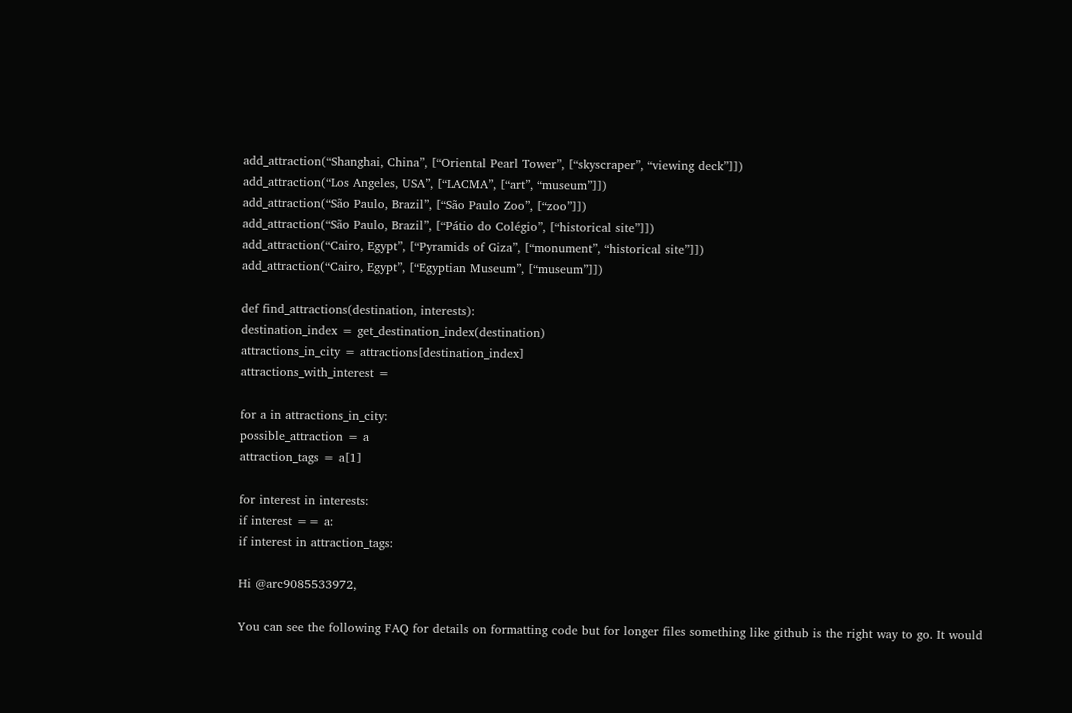add_attraction(“Shanghai, China”, [“Oriental Pearl Tower”, [“skyscraper”, “viewing deck”]])
add_attraction(“Los Angeles, USA”, [“LACMA”, [“art”, “museum”]])
add_attraction(“São Paulo, Brazil”, [“São Paulo Zoo”, [“zoo”]])
add_attraction(“São Paulo, Brazil”, [“Pátio do Colégio”, [“historical site”]])
add_attraction(“Cairo, Egypt”, [“Pyramids of Giza”, [“monument”, “historical site”]])
add_attraction(“Cairo, Egypt”, [“Egyptian Museum”, [“museum”]])

def find_attractions(destination, interests):
destination_index = get_destination_index(destination)
attractions_in_city = attractions[destination_index]
attractions_with_interest =

for a in attractions_in_city:
possible_attraction = a
attraction_tags = a[1]

for interest in interests:
if interest == a:
if interest in attraction_tags:

Hi @arc9085533972,

You can see the following FAQ for details on formatting code but for longer files something like github is the right way to go. It would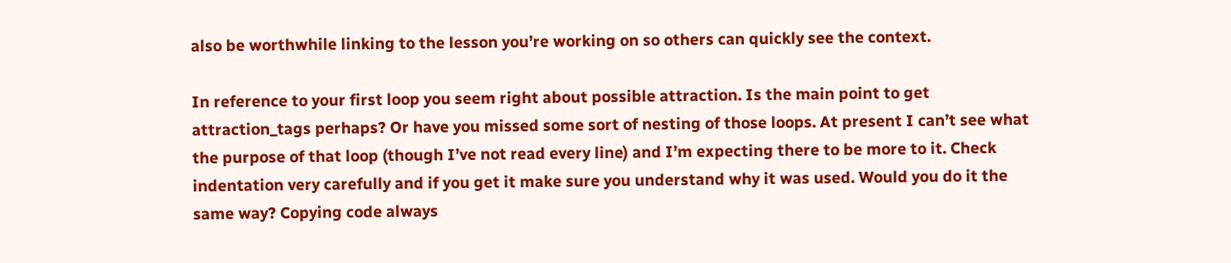also be worthwhile linking to the lesson you’re working on so others can quickly see the context.

In reference to your first loop you seem right about possible attraction. Is the main point to get attraction_tags perhaps? Or have you missed some sort of nesting of those loops. At present I can’t see what the purpose of that loop (though I’ve not read every line) and I’m expecting there to be more to it. Check indentation very carefully and if you get it make sure you understand why it was used. Would you do it the same way? Copying code always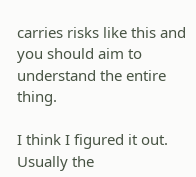carries risks like this and you should aim to understand the entire thing.

I think I figured it out. Usually the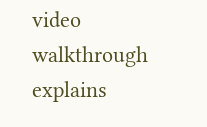video walkthrough explains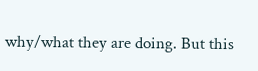why/what they are doing. But this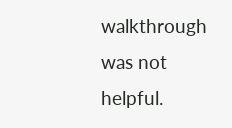walkthrough was not helpful.